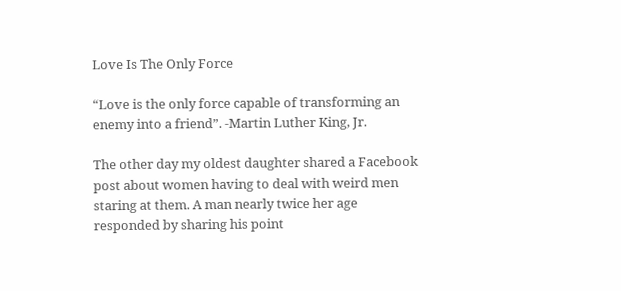Love Is The Only Force

“Love is the only force capable of transforming an enemy into a friend”. -Martin Luther King, Jr.

The other day my oldest daughter shared a Facebook post about women having to deal with weird men staring at them. A man nearly twice her age responded by sharing his point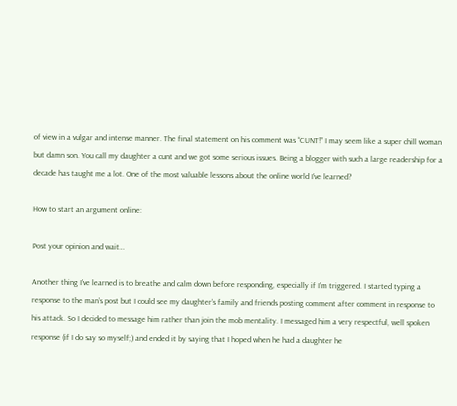of view in a vulgar and intense manner. The final statement on his comment was “CUNT!” I may seem like a super chill woman but damn son. You call my daughter a cunt and we got some serious issues. Being a blogger with such a large readership for a decade has taught me a lot. One of the most valuable lessons about the online world I’ve learned?

How to start an argument online:

Post your opinion and wait…

Another thing I’ve learned is to breathe and calm down before responding, especially if I’m triggered. I started typing a response to the man’s post but I could see my daughter’s family and friends posting comment after comment in response to his attack. So I decided to message him rather than join the mob mentality. I messaged him a very respectful, well spoken response (if I do say so myself;) and ended it by saying that I hoped when he had a daughter he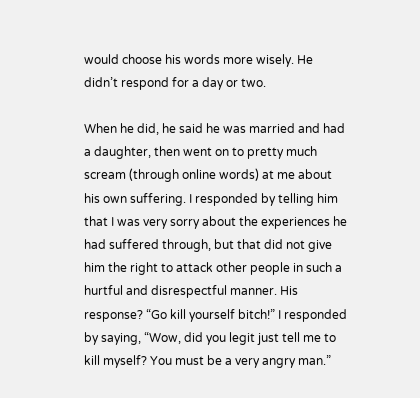would choose his words more wisely. He didn’t respond for a day or two.

When he did, he said he was married and had a daughter, then went on to pretty much scream (through online words) at me about his own suffering. I responded by telling him that I was very sorry about the experiences he had suffered through, but that did not give him the right to attack other people in such a hurtful and disrespectful manner. His response? “Go kill yourself bitch!” I responded by saying, “Wow, did you legit just tell me to kill myself? You must be a very angry man.”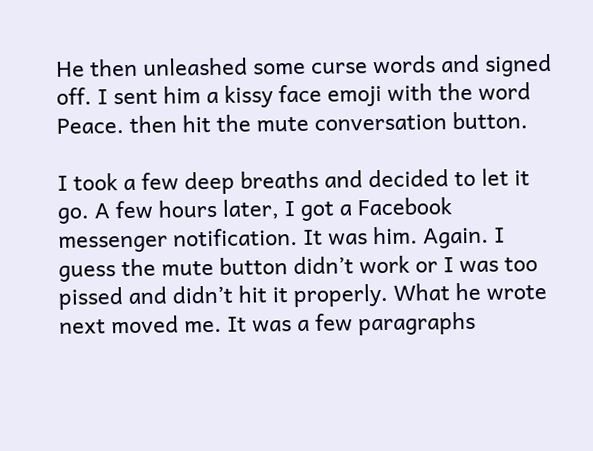He then unleashed some curse words and signed off. I sent him a kissy face emoji with the word Peace. then hit the mute conversation button.

I took a few deep breaths and decided to let it go. A few hours later, I got a Facebook messenger notification. It was him. Again. I guess the mute button didn’t work or I was too pissed and didn’t hit it properly. What he wrote next moved me. It was a few paragraphs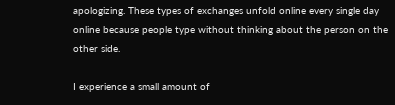apologizing. These types of exchanges unfold online every single day online because people type without thinking about the person on the other side.

I experience a small amount of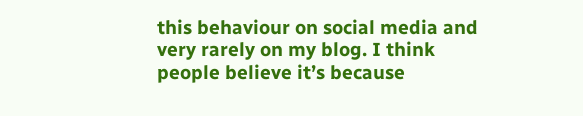this behaviour on social media and very rarely on my blog. I think people believe it’s because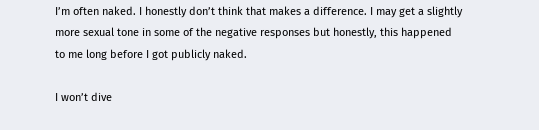I’m often naked. I honestly don’t think that makes a difference. I may get a slightly more sexual tone in some of the negative responses but honestly, this happened to me long before I got publicly naked.

I won’t dive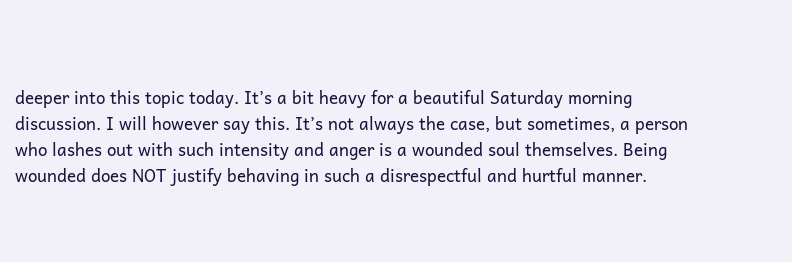deeper into this topic today. It’s a bit heavy for a beautiful Saturday morning discussion. I will however say this. It’s not always the case, but sometimes, a person who lashes out with such intensity and anger is a wounded soul themselves. Being wounded does NOT justify behaving in such a disrespectful and hurtful manner.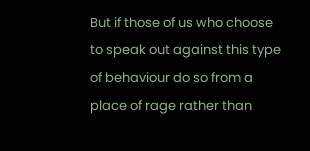But if those of us who choose to speak out against this type of behaviour do so from a place of rage rather than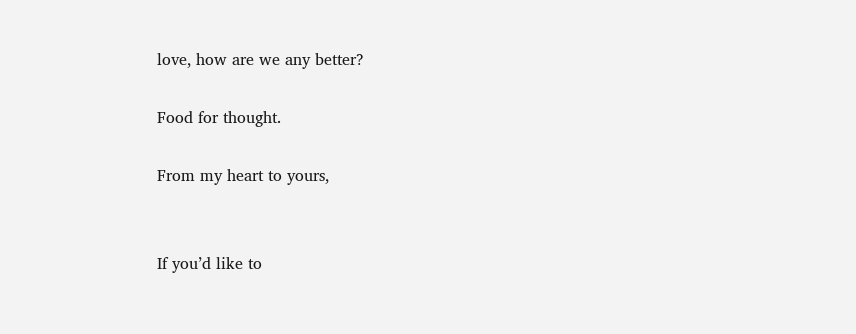love, how are we any better?

Food for thought.

From my heart to yours,


If you’d like to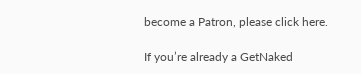become a Patron, please click here.

If you’re already a GetNaked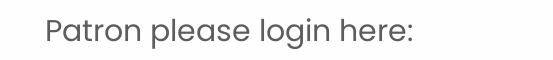Patron please login here: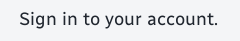Sign in to your account.